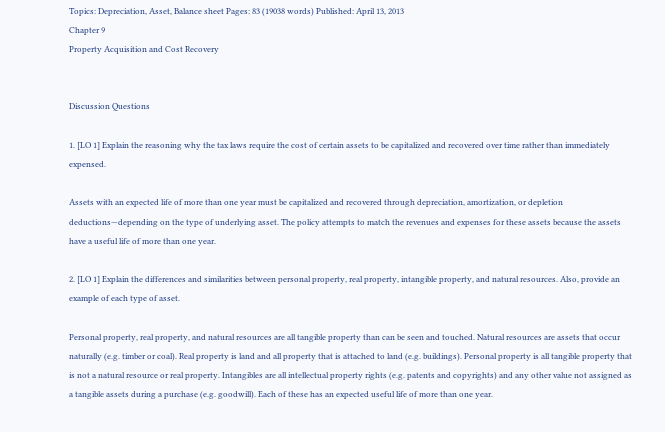Topics: Depreciation, Asset, Balance sheet Pages: 83 (19038 words) Published: April 13, 2013
Chapter 9
Property Acquisition and Cost Recovery


Discussion Questions

1. [LO 1] Explain the reasoning why the tax laws require the cost of certain assets to be capitalized and recovered over time rather than immediately expensed.

Assets with an expected life of more than one year must be capitalized and recovered through depreciation, amortization, or depletion deductions—depending on the type of underlying asset. The policy attempts to match the revenues and expenses for these assets because the assets have a useful life of more than one year.

2. [LO 1] Explain the differences and similarities between personal property, real property, intangible property, and natural resources. Also, provide an example of each type of asset.

Personal property, real property, and natural resources are all tangible property than can be seen and touched. Natural resources are assets that occur naturally (e.g. timber or coal). Real property is land and all property that is attached to land (e.g. buildings). Personal property is all tangible property that is not a natural resource or real property. Intangibles are all intellectual property rights (e.g. patents and copyrights) and any other value not assigned as a tangible assets during a purchase (e.g. goodwill). Each of these has an expected useful life of more than one year.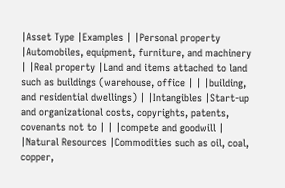|Asset Type |Examples | |Personal property |Automobiles, equipment, furniture, and machinery | |Real property |Land and items attached to land such as buildings (warehouse, office | | |building, and residential dwellings) | |Intangibles |Start-up and organizational costs, copyrights, patents, covenants not to | | |compete and goodwill | |Natural Resources |Commodities such as oil, coal, copper,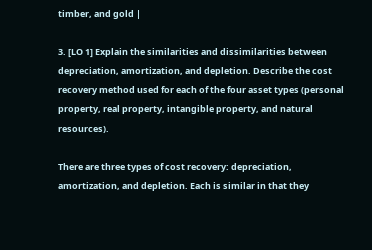timber, and gold |

3. [LO 1] Explain the similarities and dissimilarities between depreciation, amortization, and depletion. Describe the cost recovery method used for each of the four asset types (personal property, real property, intangible property, and natural resources).

There are three types of cost recovery: depreciation, amortization, and depletion. Each is similar in that they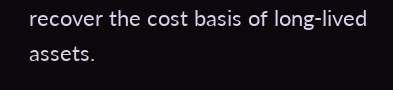recover the cost basis of long-lived assets.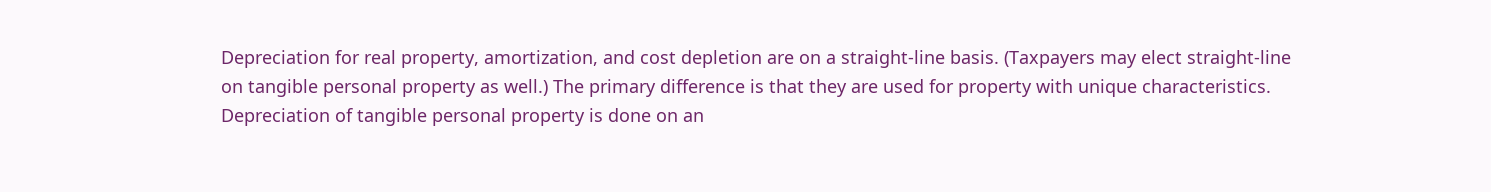Depreciation for real property, amortization, and cost depletion are on a straight-line basis. (Taxpayers may elect straight-line on tangible personal property as well.) The primary difference is that they are used for property with unique characteristics. Depreciation of tangible personal property is done on an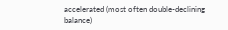accelerated (most often double-declining balance)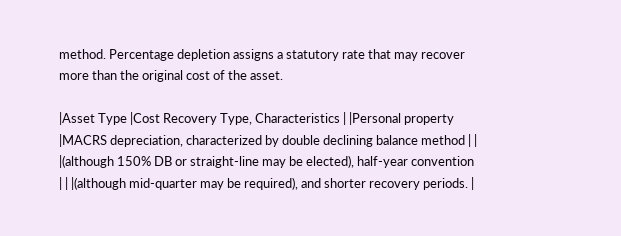method. Percentage depletion assigns a statutory rate that may recover more than the original cost of the asset.

|Asset Type |Cost Recovery Type, Characteristics | |Personal property |MACRS depreciation, characterized by double declining balance method | | |(although 150% DB or straight-line may be elected), half-year convention | | |(although mid-quarter may be required), and shorter recovery periods. |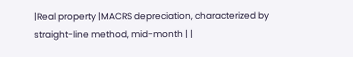|Real property |MACRS depreciation, characterized by straight-line method, mid-month | |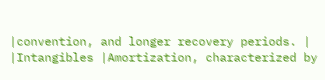|convention, and longer recovery periods. | |Intangibles |Amortization, characterized by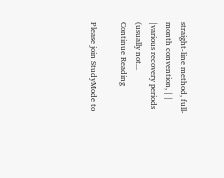straight-line method, full-month convention, | | |various recovery periods (usually not...
Continue Reading

Please join StudyMode to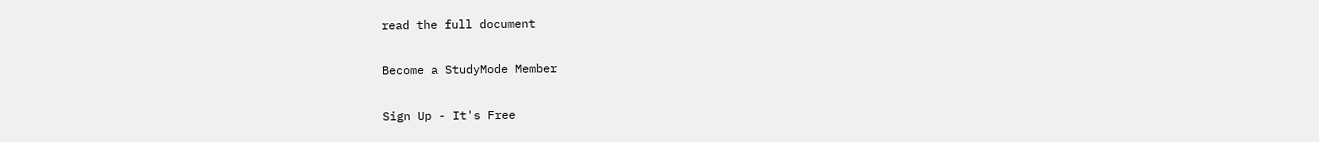read the full document

Become a StudyMode Member

Sign Up - It's Free